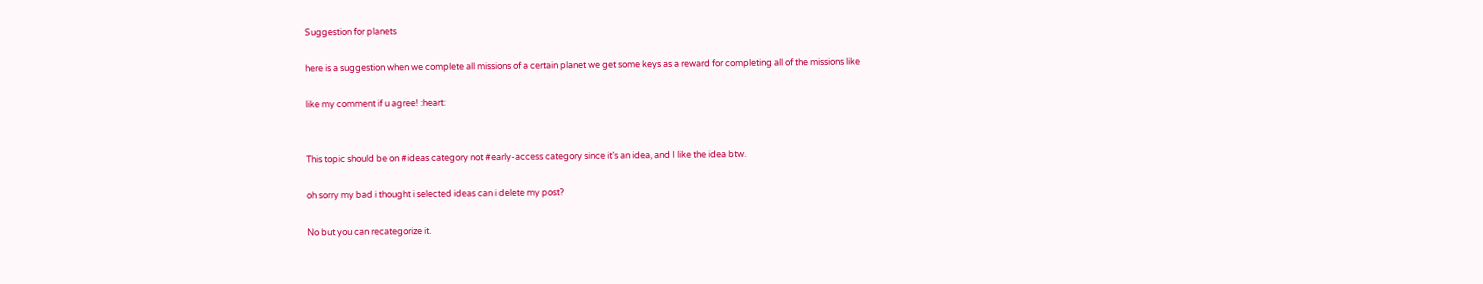Suggestion for planets

here is a suggestion when we complete all missions of a certain planet we get some keys as a reward for completing all of the missions like

like my comment if u agree! :heart:


This topic should be on #ideas category not #early-access category since it’s an idea, and I like the idea btw.

oh sorry my bad i thought i selected ideas can i delete my post?

No but you can recategorize it.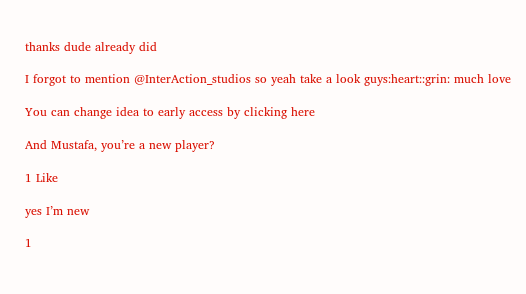thanks dude already did

I forgot to mention @InterAction_studios so yeah take a look guys:heart::grin: much love

You can change idea to early access by clicking here

And Mustafa, you’re a new player?

1 Like

yes I’m new

1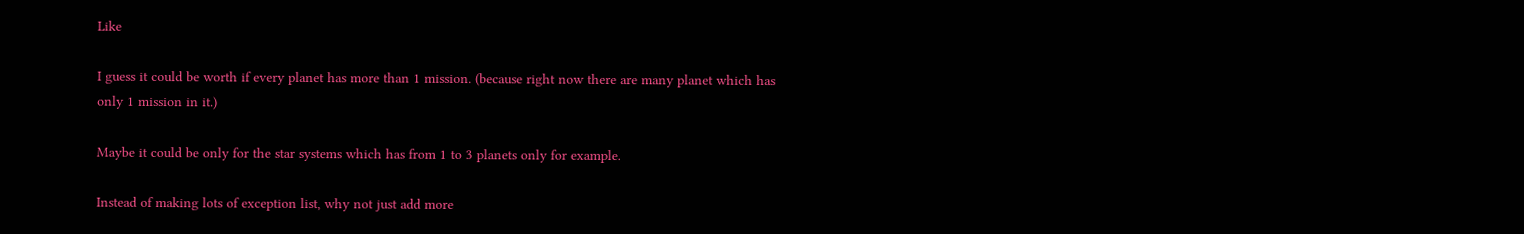Like

I guess it could be worth if every planet has more than 1 mission. (because right now there are many planet which has only 1 mission in it.)

Maybe it could be only for the star systems which has from 1 to 3 planets only for example.

Instead of making lots of exception list, why not just add more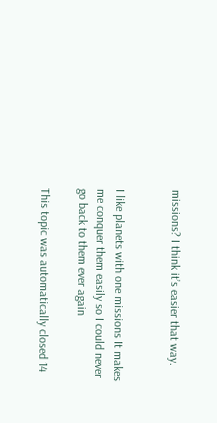missions? I think it’s easier that way.


I like planets with one missions It makes me conquer them easily so I could never go back to them ever again

This topic was automatically closed 14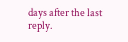days after the last reply.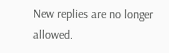New replies are no longer allowed.